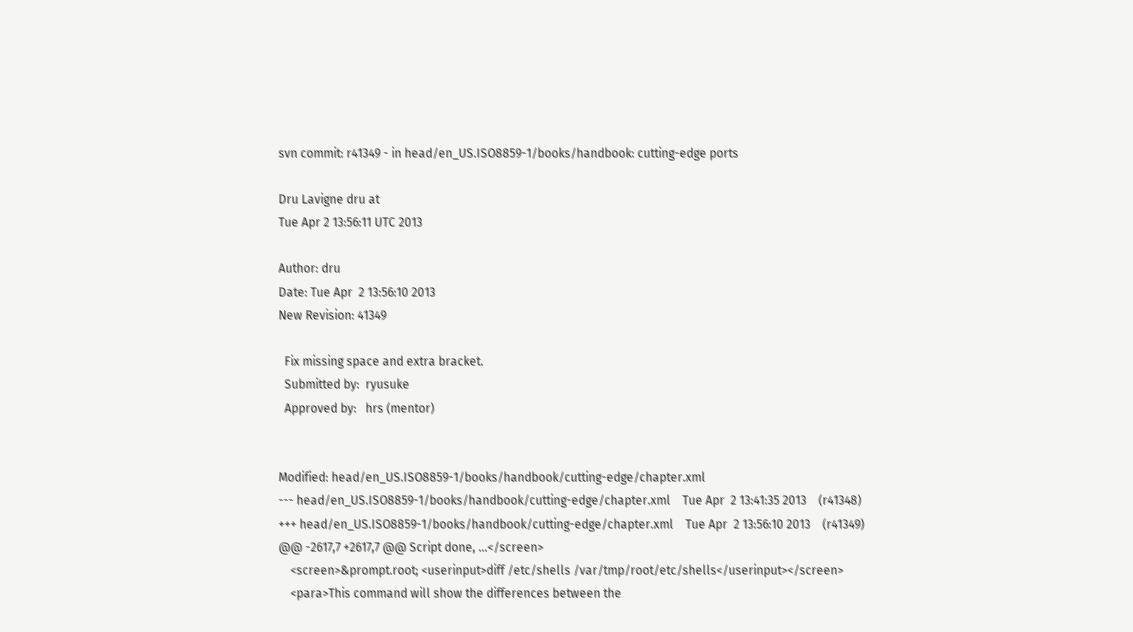svn commit: r41349 - in head/en_US.ISO8859-1/books/handbook: cutting-edge ports

Dru Lavigne dru at
Tue Apr 2 13:56:11 UTC 2013

Author: dru
Date: Tue Apr  2 13:56:10 2013
New Revision: 41349

  Fix missing space and extra bracket.
  Submitted by:  ryusuke
  Approved by:   hrs (mentor)


Modified: head/en_US.ISO8859-1/books/handbook/cutting-edge/chapter.xml
--- head/en_US.ISO8859-1/books/handbook/cutting-edge/chapter.xml    Tue Apr  2 13:41:35 2013    (r41348)
+++ head/en_US.ISO8859-1/books/handbook/cutting-edge/chapter.xml    Tue Apr  2 13:56:10 2013    (r41349)
@@ -2617,7 +2617,7 @@ Script done, …</screen>
    <screen>&prompt.root; <userinput>diff /etc/shells /var/tmp/root/etc/shells</userinput></screen>
    <para>This command will show the differences between the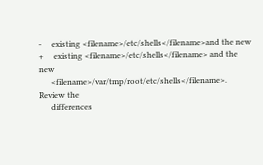-     existing <filename>/etc/shells</filename>and the new
+     existing <filename>/etc/shells</filename> and the new
      <filename>/var/tmp/root/etc/shells</filename>.  Review the
      differences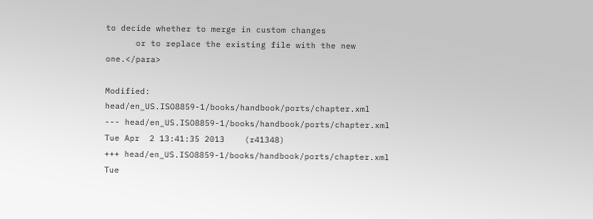to decide whether to merge in custom changes
      or to replace the existing file with the new one.</para>

Modified: head/en_US.ISO8859-1/books/handbook/ports/chapter.xml
--- head/en_US.ISO8859-1/books/handbook/ports/chapter.xml   Tue Apr  2 13:41:35 2013    (r41348)
+++ head/en_US.ISO8859-1/books/handbook/ports/chapter.xml   Tue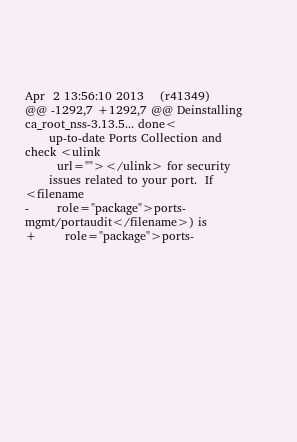Apr  2 13:56:10 2013    (r41349)
@@ -1292,7 +1292,7 @@ Deinstalling ca_root_nss-3.13.5... done<
      up-to-date Ports Collection and check <ulink
        url=""></ulink> for security
      issues related to your port.  If <filename
-       role="package">ports-mgmt/portaudit</filename>) is
+       role="package">ports-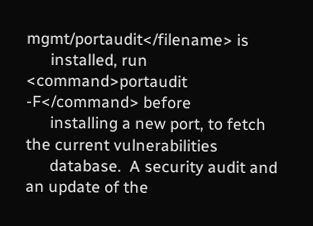mgmt/portaudit</filename> is
      installed, run <command>portaudit -F</command> before
      installing a new port, to fetch the current vulnerabilities
      database.  A security audit and an update of the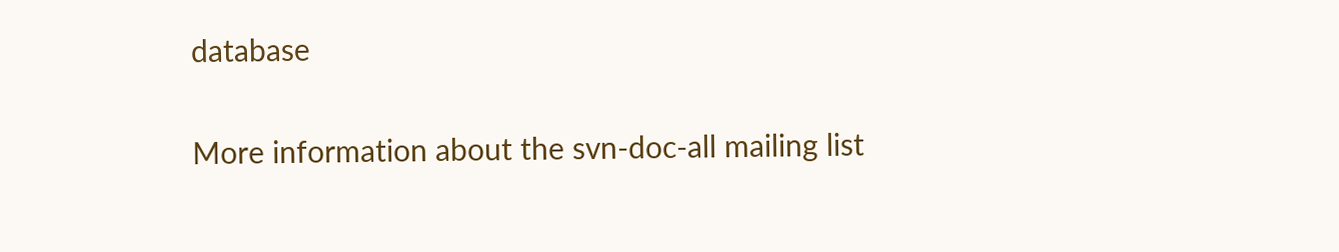database

More information about the svn-doc-all mailing list